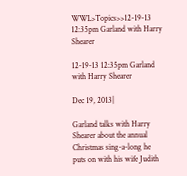WWL>Topics>>12-19-13 12:35pm Garland with Harry Shearer

12-19-13 12:35pm Garland with Harry Shearer

Dec 19, 2013|

Garland talks with Harry Shearer about the annual Christmas sing-a-long he puts on with his wife Judith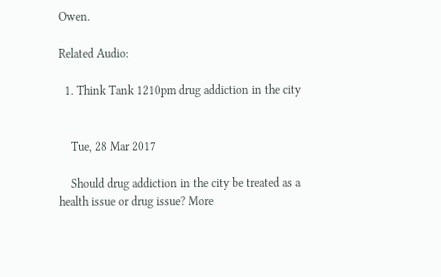Owen.

Related Audio:

  1. Think Tank 1210pm drug addiction in the city


    Tue, 28 Mar 2017

    Should drug addiction in the city be treated as a health issue or drug issue? More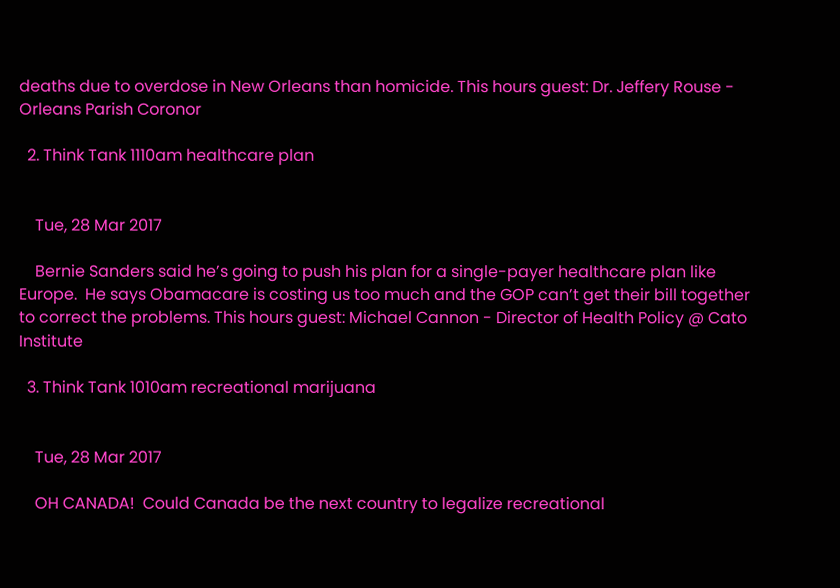deaths due to overdose in New Orleans than homicide. This hours guest: Dr. Jeffery Rouse - Orleans Parish Coronor

  2. Think Tank 1110am healthcare plan


    Tue, 28 Mar 2017

    Bernie Sanders said he’s going to push his plan for a single-payer healthcare plan like Europe.  He says Obamacare is costing us too much and the GOP can’t get their bill together to correct the problems. This hours guest: Michael Cannon - Director of Health Policy @ Cato Institute

  3. Think Tank 1010am recreational marijuana


    Tue, 28 Mar 2017

    OH CANADA!  Could Canada be the next country to legalize recreational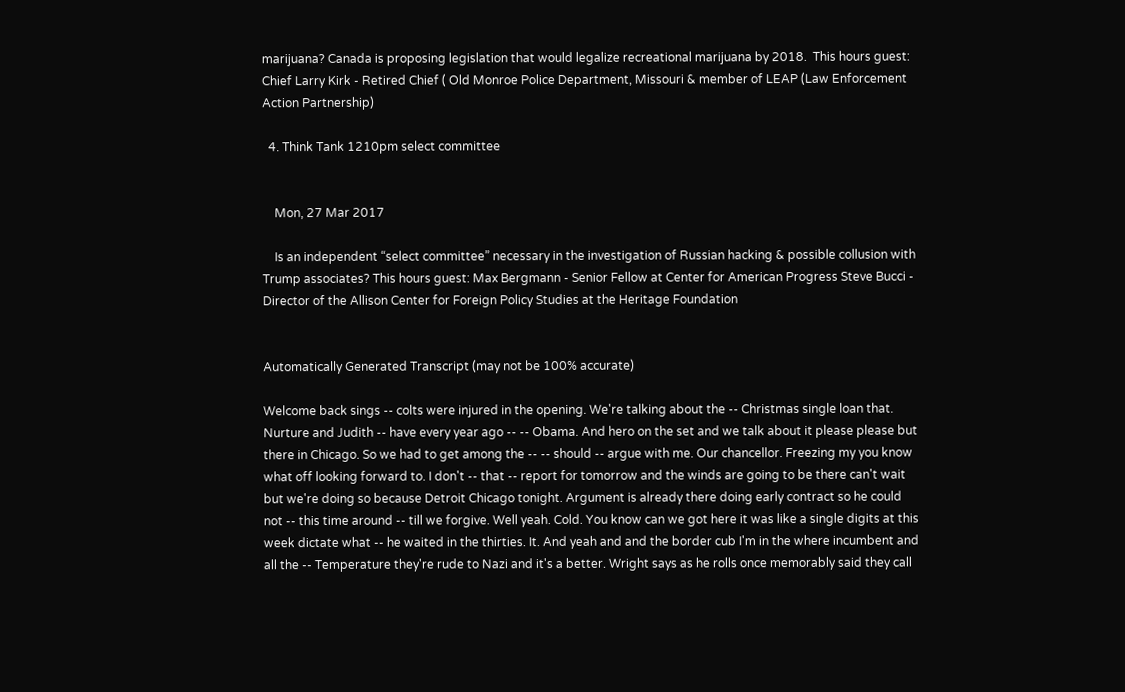marijuana? Canada is proposing legislation that would legalize recreational marijuana by 2018.  This hours guest: Chief Larry Kirk - Retired Chief ( Old Monroe Police Department, Missouri & member of LEAP (Law Enforcement Action Partnership)

  4. Think Tank 1210pm select committee


    Mon, 27 Mar 2017

    Is an independent “select committee” necessary in the investigation of Russian hacking & possible collusion with Trump associates? This hours guest: Max Bergmann - Senior Fellow at Center for American Progress Steve Bucci - Director of the Allison Center for Foreign Policy Studies at the Heritage Foundation


Automatically Generated Transcript (may not be 100% accurate)

Welcome back sings -- colts were injured in the opening. We're talking about the -- Christmas single loan that. Nurture and Judith -- have every year ago -- -- Obama. And hero on the set and we talk about it please please but there in Chicago. So we had to get among the -- -- should -- argue with me. Our chancellor. Freezing my you know what off looking forward to. I don't -- that -- report for tomorrow and the winds are going to be there can't wait but we're doing so because Detroit Chicago tonight. Argument is already there doing early contract so he could not -- this time around -- till we forgive. Well yeah. Cold. You know can we got here it was like a single digits at this week dictate what -- he waited in the thirties. It. And yeah and and the border cub I'm in the where incumbent and all the -- Temperature they're rude to Nazi and it's a better. Wright says as he rolls once memorably said they call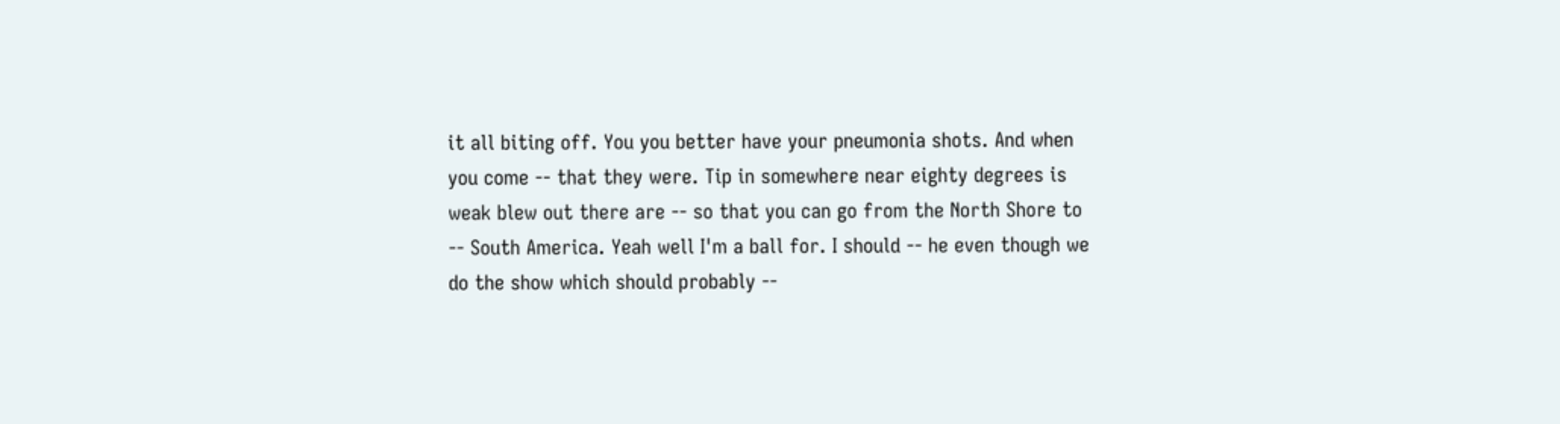it all biting off. You you better have your pneumonia shots. And when you come -- that they were. Tip in somewhere near eighty degrees is weak blew out there are -- so that you can go from the North Shore to -- South America. Yeah well I'm a ball for. I should -- he even though we do the show which should probably --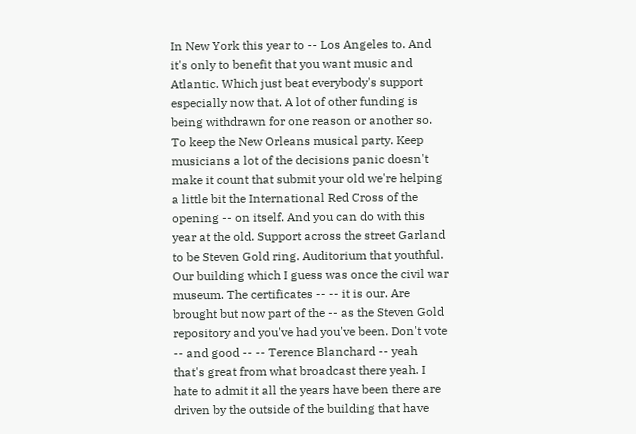In New York this year to -- Los Angeles to. And it's only to benefit that you want music and Atlantic. Which just beat everybody's support especially now that. A lot of other funding is being withdrawn for one reason or another so. To keep the New Orleans musical party. Keep musicians a lot of the decisions panic doesn't make it count that submit your old we're helping a little bit the International Red Cross of the opening -- on itself. And you can do with this year at the old. Support across the street Garland to be Steven Gold ring. Auditorium that youthful. Our building which I guess was once the civil war museum. The certificates -- -- it is our. Are brought but now part of the -- as the Steven Gold repository and you've had you've been. Don't vote -- and good -- -- Terence Blanchard -- yeah that's great from what broadcast there yeah. I hate to admit it all the years have been there are driven by the outside of the building that have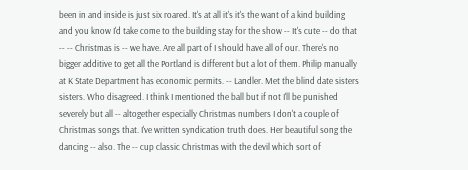been in and inside is just six roared. It's at all it's it's the want of a kind building and you know I'd take come to the building stay for the show -- It's cute -- do that -- -- Christmas is -- we have. Are all part of I should have all of our. There's no bigger additive to get all the Portland is different but a lot of them. Philip manually at K State Department has economic permits. -- Landler. Met the blind date sisters sisters. Who disagreed. I think I mentioned the ball but if not I'll be punished severely but all -- altogether especially Christmas numbers I don't a couple of Christmas songs that. I've written syndication truth does. Her beautiful song the dancing -- also. The -- cup classic Christmas with the devil which sort of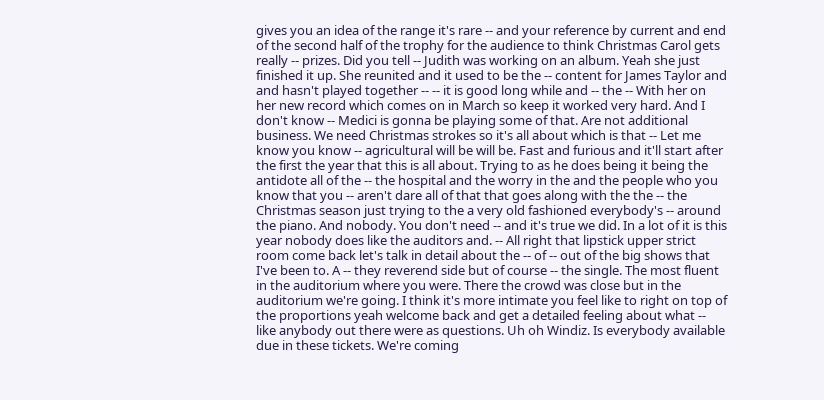gives you an idea of the range it's rare -- and your reference by current and end of the second half of the trophy for the audience to think Christmas Carol gets really -- prizes. Did you tell -- Judith was working on an album. Yeah she just finished it up. She reunited and it used to be the -- content for James Taylor and and hasn't played together -- -- it is good long while and -- the -- With her on her new record which comes on in March so keep it worked very hard. And I don't know -- Medici is gonna be playing some of that. Are not additional business. We need Christmas strokes so it's all about which is that -- Let me know you know -- agricultural will be will be. Fast and furious and it'll start after the first the year that this is all about. Trying to as he does being it being the antidote all of the -- the hospital and the worry in the and the people who you know that you -- aren't dare all of that that goes along with the the -- the Christmas season just trying to the a very old fashioned everybody's -- around the piano. And nobody. You don't need -- and it's true we did. In a lot of it is this year nobody does like the auditors and. -- All right that lipstick upper strict room come back let's talk in detail about the -- of -- out of the big shows that I've been to. A -- they reverend side but of course -- the single. The most fluent in the auditorium where you were. There the crowd was close but in the auditorium we're going. I think it's more intimate you feel like to right on top of the proportions yeah welcome back and get a detailed feeling about what -- like anybody out there were as questions. Uh oh Windiz. Is everybody available due in these tickets. We're coming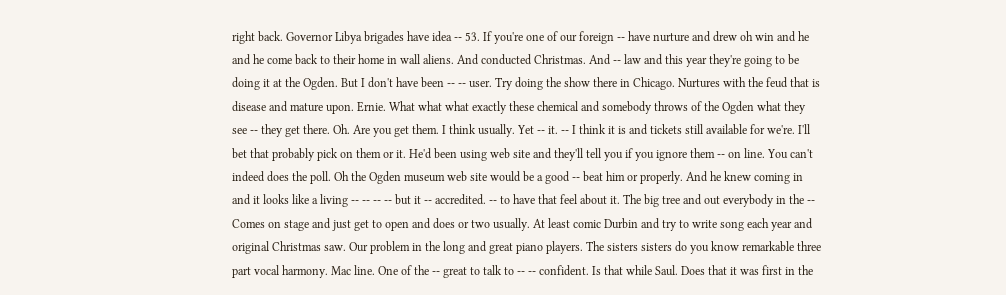right back. Governor Libya brigades have idea -- 53. If you're one of our foreign -- have nurture and drew oh win and he and he come back to their home in wall aliens. And conducted Christmas. And -- law and this year they're going to be doing it at the Ogden. But I don't have been -- -- user. Try doing the show there in Chicago. Nurtures with the feud that is disease and mature upon. Ernie. What what what exactly these chemical and somebody throws of the Ogden what they see -- they get there. Oh. Are you get them. I think usually. Yet -- it. -- I think it is and tickets still available for we're. I'll bet that probably pick on them or it. He'd been using web site and they'll tell you if you ignore them -- on line. You can't indeed does the poll. Oh the Ogden museum web site would be a good -- beat him or properly. And he knew coming in and it looks like a living -- -- -- -- but it -- accredited. -- to have that feel about it. The big tree and out everybody in the -- Comes on stage and just get to open and does or two usually. At least comic Durbin and try to write song each year and original Christmas saw. Our problem in the long and great piano players. The sisters sisters do you know remarkable three part vocal harmony. Mac line. One of the -- great to talk to -- -- confident. Is that while Saul. Does that it was first in the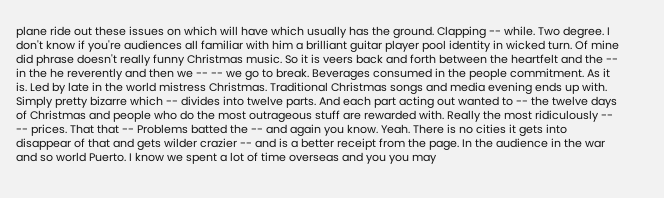plane ride out these issues on which will have which usually has the ground. Clapping -- while. Two degree. I don't know if you're audiences all familiar with him a brilliant guitar player pool identity in wicked turn. Of mine did phrase doesn't really funny Christmas music. So it is veers back and forth between the heartfelt and the -- in the he reverently and then we -- -- we go to break. Beverages consumed in the people commitment. As it is. Led by late in the world mistress Christmas. Traditional Christmas songs and media evening ends up with. Simply pretty bizarre which -- divides into twelve parts. And each part acting out wanted to -- the twelve days of Christmas and people who do the most outrageous stuff are rewarded with. Really the most ridiculously -- -- prices. That that -- Problems batted the -- and again you know. Yeah. There is no cities it gets into disappear of that and gets wilder crazier -- and is a better receipt from the page. In the audience in the war and so world Puerto. I know we spent a lot of time overseas and you you may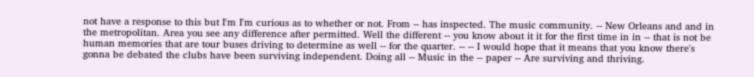not have a response to this but I'm I'm curious as to whether or not. From -- has inspected. The music community. -- New Orleans and and in the metropolitan. Area you see any difference after permitted. Well the different -- you know about it it for the first time in in -- that is not be human memories that are tour buses driving to determine as well -- for the quarter. -- -- I would hope that it means that you know there's gonna be debated the clubs have been surviving independent. Doing all -- Music in the -- paper -- Are surviving and thriving.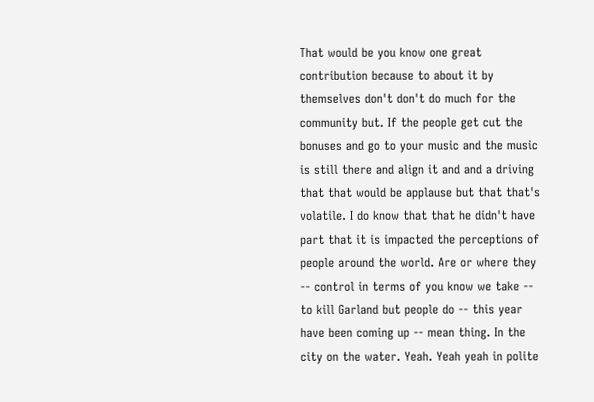That would be you know one great contribution because to about it by themselves don't don't do much for the community but. If the people get cut the bonuses and go to your music and the music is still there and align it and and a driving that that would be applause but that that's volatile. I do know that that he didn't have part that it is impacted the perceptions of people around the world. Are or where they -- control in terms of you know we take -- to kill Garland but people do -- this year have been coming up -- mean thing. In the city on the water. Yeah. Yeah yeah in polite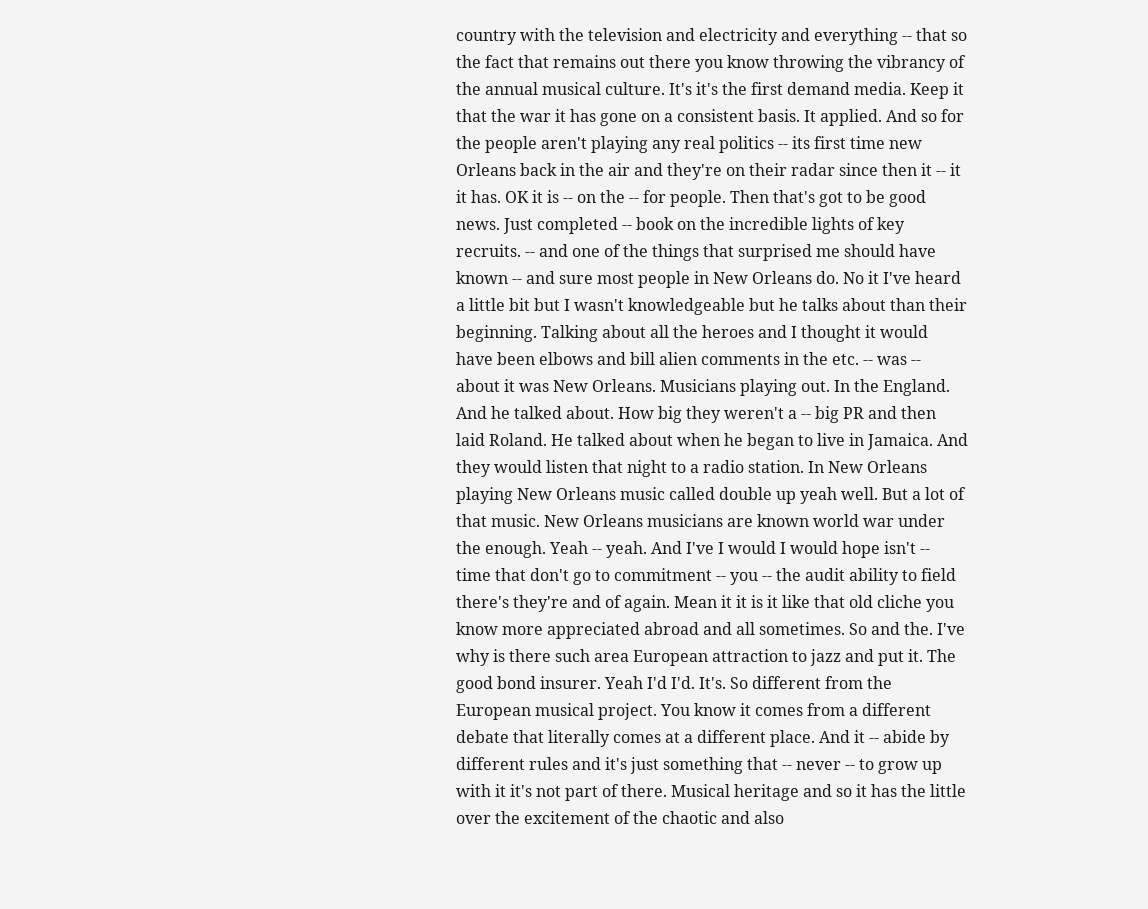country with the television and electricity and everything -- that so the fact that remains out there you know throwing the vibrancy of the annual musical culture. It's it's the first demand media. Keep it that the war it has gone on a consistent basis. It applied. And so for the people aren't playing any real politics -- its first time new Orleans back in the air and they're on their radar since then it -- it it has. OK it is -- on the -- for people. Then that's got to be good news. Just completed -- book on the incredible lights of key recruits. -- and one of the things that surprised me should have known -- and sure most people in New Orleans do. No it I've heard a little bit but I wasn't knowledgeable but he talks about than their beginning. Talking about all the heroes and I thought it would have been elbows and bill alien comments in the etc. -- was -- about it was New Orleans. Musicians playing out. In the England. And he talked about. How big they weren't a -- big PR and then laid Roland. He talked about when he began to live in Jamaica. And they would listen that night to a radio station. In New Orleans playing New Orleans music called double up yeah well. But a lot of that music. New Orleans musicians are known world war under the enough. Yeah -- yeah. And I've I would I would hope isn't -- time that don't go to commitment -- you -- the audit ability to field there's they're and of again. Mean it it is it like that old cliche you know more appreciated abroad and all sometimes. So and the. I've why is there such area European attraction to jazz and put it. The good bond insurer. Yeah I'd I'd. It's. So different from the European musical project. You know it comes from a different debate that literally comes at a different place. And it -- abide by different rules and it's just something that -- never -- to grow up with it it's not part of there. Musical heritage and so it has the little over the excitement of the chaotic and also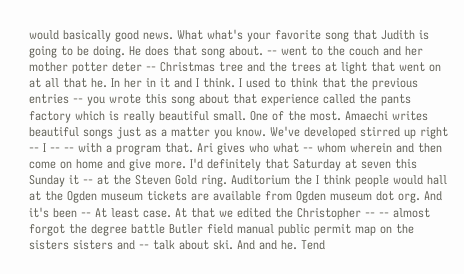would basically good news. What what's your favorite song that Judith is going to be doing. He does that song about. -- went to the couch and her mother potter deter -- Christmas tree and the trees at light that went on at all that he. In her in it and I think. I used to think that the previous entries -- you wrote this song about that experience called the pants factory which is really beautiful small. One of the most. Amaechi writes beautiful songs just as a matter you know. We've developed stirred up right -- I -- -- with a program that. Ari gives who what -- whom wherein and then come on home and give more. I'd definitely that Saturday at seven this Sunday it -- at the Steven Gold ring. Auditorium the I think people would hall at the Ogden museum tickets are available from Ogden museum dot org. And it's been -- At least case. At that we edited the Christopher -- -- almost forgot the degree battle Butler field manual public permit map on the sisters sisters and -- talk about ski. And and he. Tend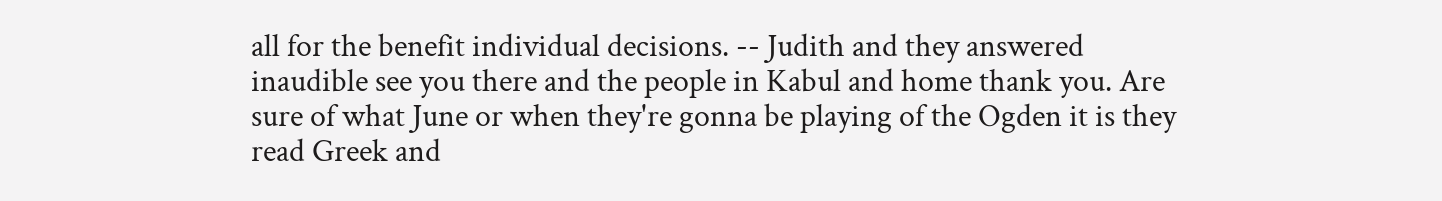all for the benefit individual decisions. -- Judith and they answered inaudible see you there and the people in Kabul and home thank you. Are sure of what June or when they're gonna be playing of the Ogden it is they read Greek and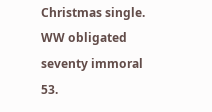Christmas single. WW obligated seventy immoral 53.